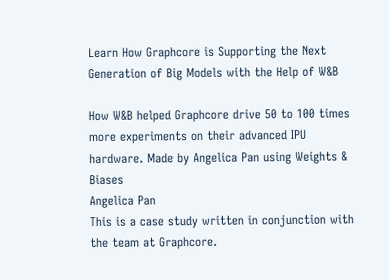Learn How Graphcore is Supporting the Next Generation of Big Models with the Help of W&B

How W&B helped Graphcore drive 50 to 100 times more experiments on their advanced IPU hardware. Made by Angelica Pan using Weights & Biases
Angelica Pan
This is a case study written in conjunction with the team at Graphcore.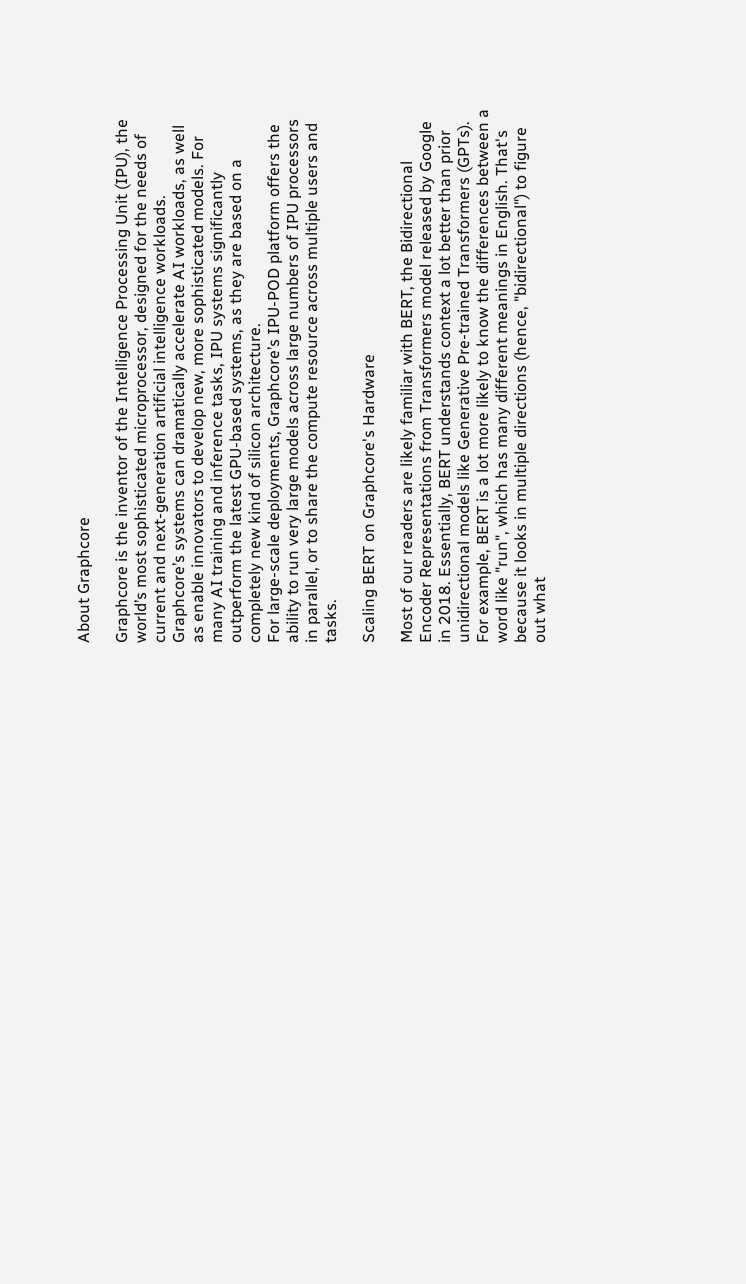About Graphcore

Graphcore is the inventor of the Intelligence Processing Unit (IPU), the world’s most sophisticated microprocessor, designed for the needs of current and next-generation artificial intelligence workloads.
Graphcore’s systems can dramatically accelerate AI workloads, as well as enable innovators to develop new, more sophisticated models. For many AI training and inference tasks, IPU systems significantly outperform the latest GPU-based systems, as they are based on a completely new kind of silicon architecture.
For large-scale deployments, Graphcore’s IPU-POD platform offers the ability to run very large models across large numbers of IPU processors in parallel, or to share the compute resource across multiple users and tasks.

Scaling BERT on Graphcore's Hardware

Most of our readers are likely familiar with BERT, the Bidirectional Encoder Representations from Transformers model released by Google in 2018. Essentially, BERT understands context a lot better than prior unidirectional models like Generative Pre-trained Transformers (GPTs). For example, BERT is a lot more likely to know the differences between a word like "run", which has many different meanings in English. That's because it looks in multiple directions (hence, "bidirectional") to figure out what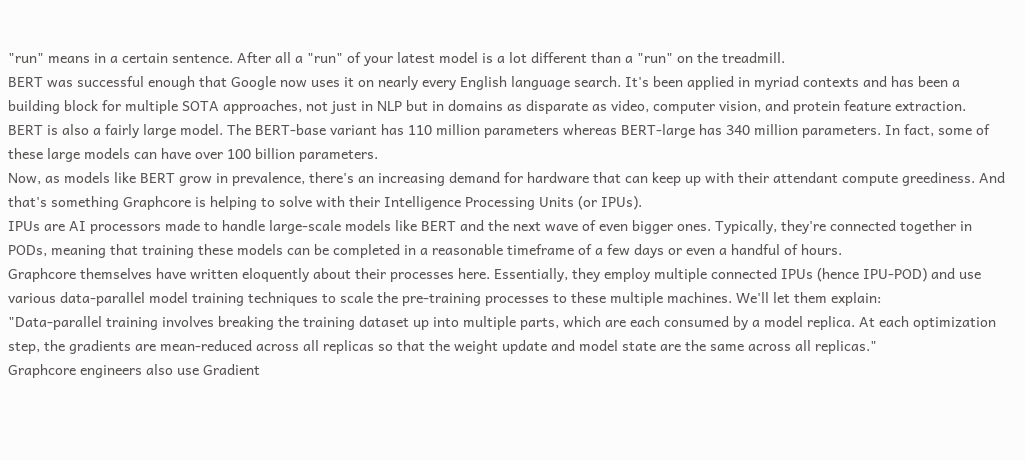"run" means in a certain sentence. After all a "run" of your latest model is a lot different than a "run" on the treadmill.
BERT was successful enough that Google now uses it on nearly every English language search. It's been applied in myriad contexts and has been a building block for multiple SOTA approaches, not just in NLP but in domains as disparate as video, computer vision, and protein feature extraction.
BERT is also a fairly large model. The BERT-base variant has 110 million parameters whereas BERT-large has 340 million parameters. In fact, some of these large models can have over 100 billion parameters.
Now, as models like BERT grow in prevalence, there's an increasing demand for hardware that can keep up with their attendant compute greediness. And that's something Graphcore is helping to solve with their Intelligence Processing Units (or IPUs).
IPUs are AI processors made to handle large-scale models like BERT and the next wave of even bigger ones. Typically, they're connected together in PODs, meaning that training these models can be completed in a reasonable timeframe of a few days or even a handful of hours.
Graphcore themselves have written eloquently about their processes here. Essentially, they employ multiple connected IPUs (hence IPU-POD) and use various data-parallel model training techniques to scale the pre-training processes to these multiple machines. We'll let them explain:
"Data-parallel training involves breaking the training dataset up into multiple parts, which are each consumed by a model replica. At each optimization step, the gradients are mean-reduced across all replicas so that the weight update and model state are the same across all replicas."
Graphcore engineers also use Gradient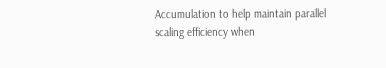Accumulation to help maintain parallel scaling efficiency when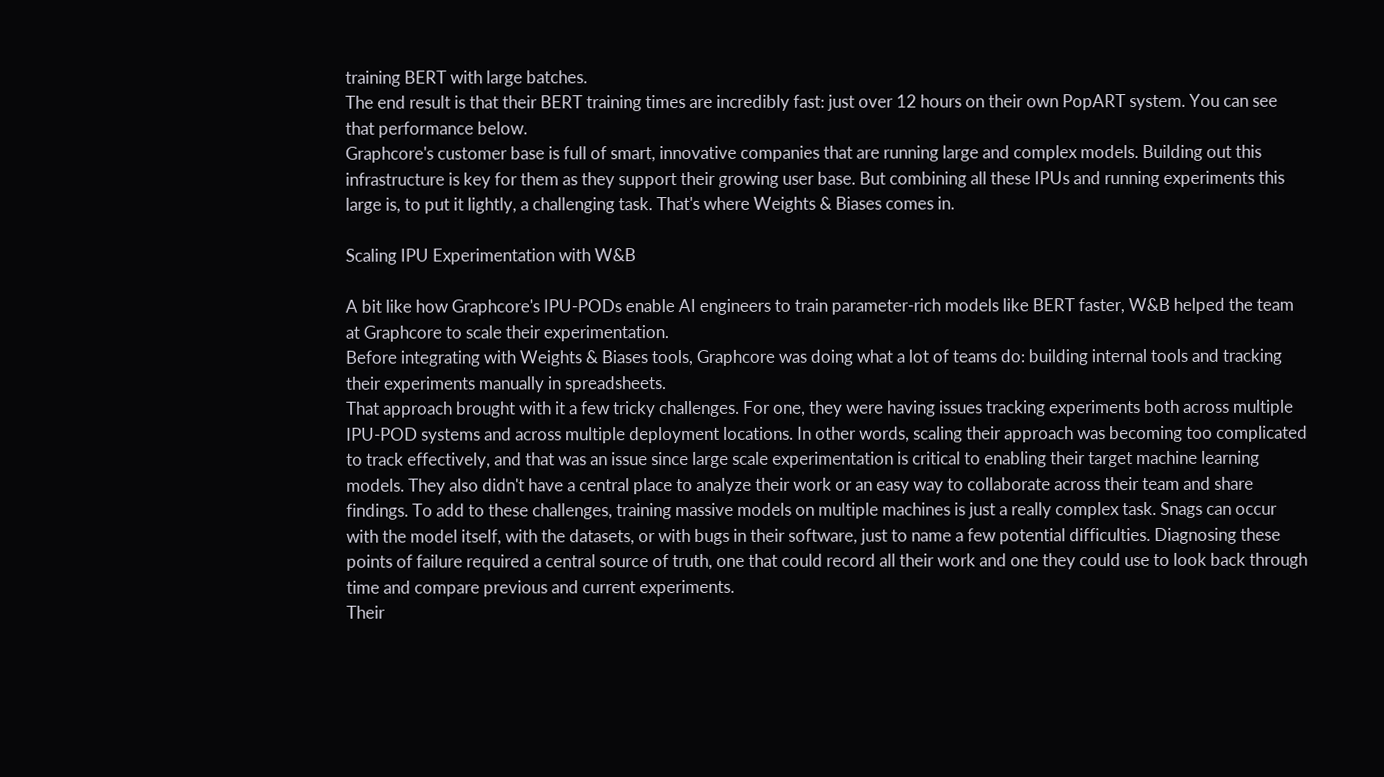training BERT with large batches.
The end result is that their BERT training times are incredibly fast: just over 12 hours on their own PopART system. You can see that performance below.
Graphcore's customer base is full of smart, innovative companies that are running large and complex models. Building out this infrastructure is key for them as they support their growing user base. But combining all these IPUs and running experiments this large is, to put it lightly, a challenging task. That's where Weights & Biases comes in.

Scaling IPU Experimentation with W&B

A bit like how Graphcore's IPU-PODs enable AI engineers to train parameter-rich models like BERT faster, W&B helped the team at Graphcore to scale their experimentation.
Before integrating with Weights & Biases tools, Graphcore was doing what a lot of teams do: building internal tools and tracking their experiments manually in spreadsheets.
That approach brought with it a few tricky challenges. For one, they were having issues tracking experiments both across multiple IPU-POD systems and across multiple deployment locations. In other words, scaling their approach was becoming too complicated to track effectively, and that was an issue since large scale experimentation is critical to enabling their target machine learning models. They also didn't have a central place to analyze their work or an easy way to collaborate across their team and share findings. To add to these challenges, training massive models on multiple machines is just a really complex task. Snags can occur with the model itself, with the datasets, or with bugs in their software, just to name a few potential difficulties. Diagnosing these points of failure required a central source of truth, one that could record all their work and one they could use to look back through time and compare previous and current experiments.
Their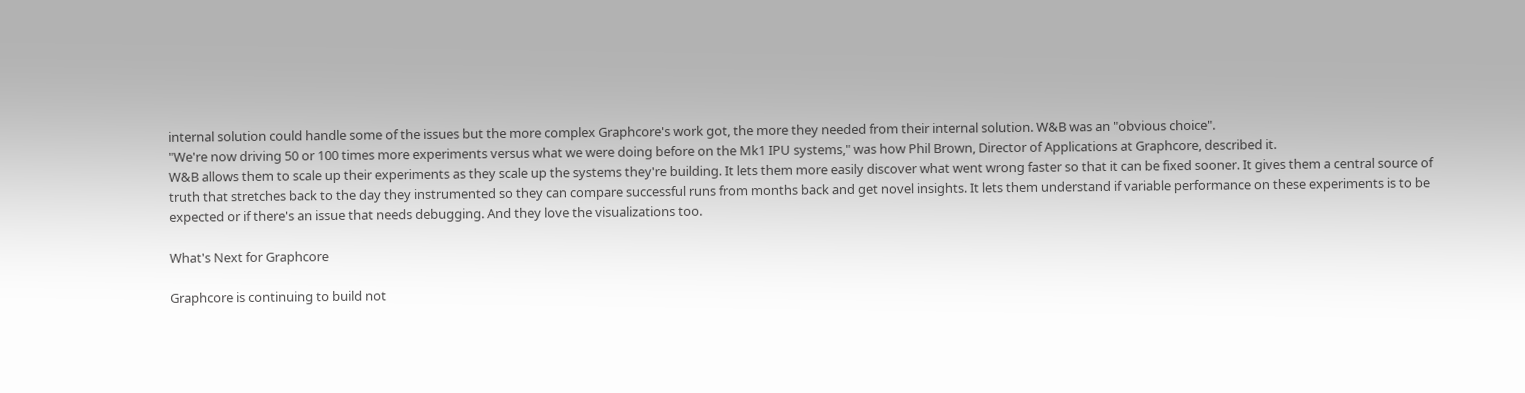internal solution could handle some of the issues but the more complex Graphcore's work got, the more they needed from their internal solution. W&B was an "obvious choice".
"We're now driving 50 or 100 times more experiments versus what we were doing before on the Mk1 IPU systems," was how Phil Brown, Director of Applications at Graphcore, described it.
W&B allows them to scale up their experiments as they scale up the systems they're building. It lets them more easily discover what went wrong faster so that it can be fixed sooner. It gives them a central source of truth that stretches back to the day they instrumented so they can compare successful runs from months back and get novel insights. It lets them understand if variable performance on these experiments is to be expected or if there's an issue that needs debugging. And they love the visualizations too.

What's Next for Graphcore

Graphcore is continuing to build not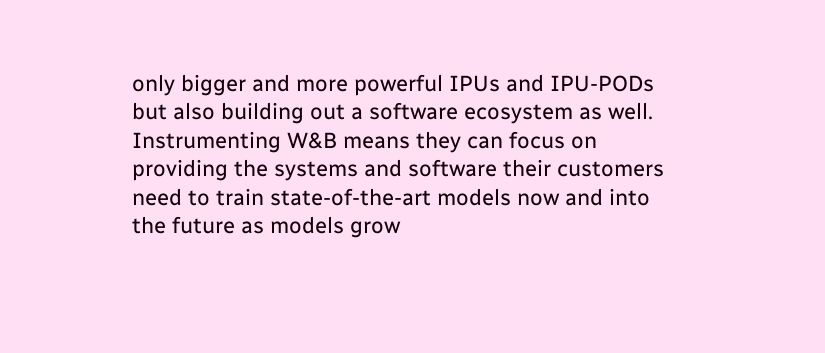only bigger and more powerful IPUs and IPU-PODs but also building out a software ecosystem as well. Instrumenting W&B means they can focus on providing the systems and software their customers need to train state-of-the-art models now and into the future as models grow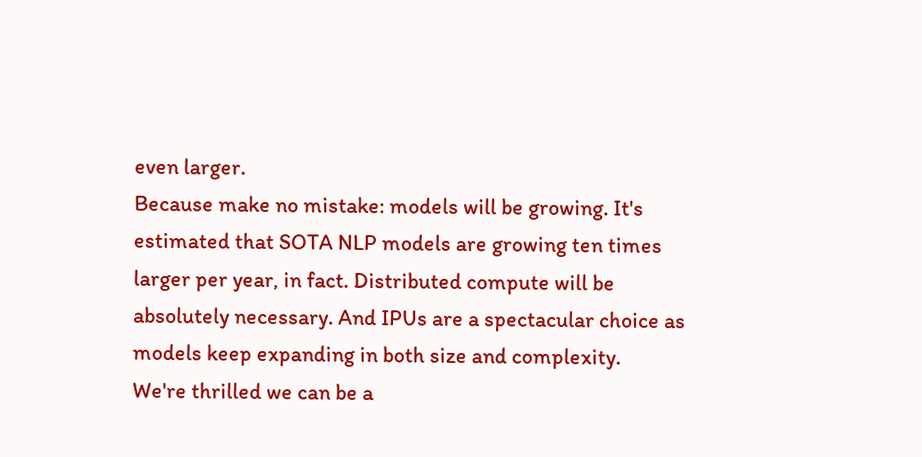even larger.
Because make no mistake: models will be growing. It's estimated that SOTA NLP models are growing ten times larger per year, in fact. Distributed compute will be absolutely necessary. And IPUs are a spectacular choice as models keep expanding in both size and complexity.
We're thrilled we can be a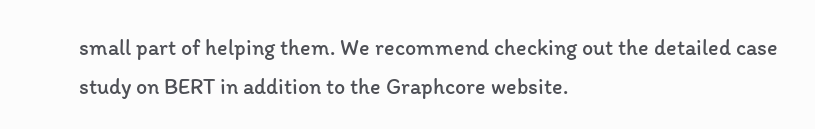small part of helping them. We recommend checking out the detailed case study on BERT in addition to the Graphcore website.